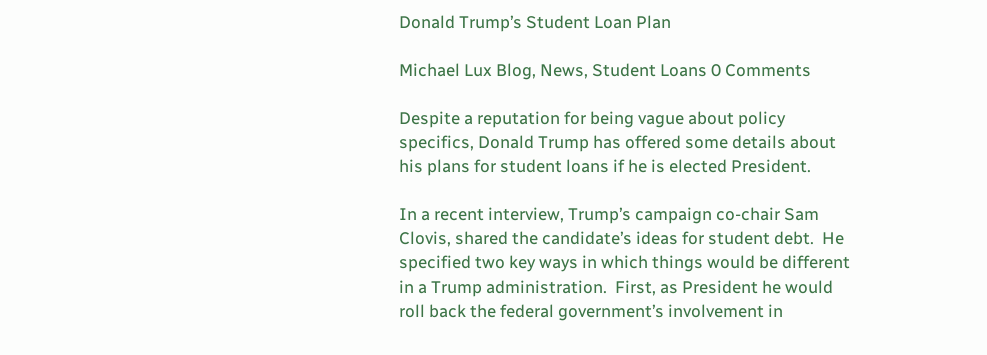Donald Trump’s Student Loan Plan

Michael Lux Blog, News, Student Loans 0 Comments

Despite a reputation for being vague about policy specifics, Donald Trump has offered some details about his plans for student loans if he is elected President.

In a recent interview, Trump’s campaign co-chair Sam Clovis, shared the candidate’s ideas for student debt.  He specified two key ways in which things would be different in a Trump administration.  First, as President he would roll back the federal government’s involvement in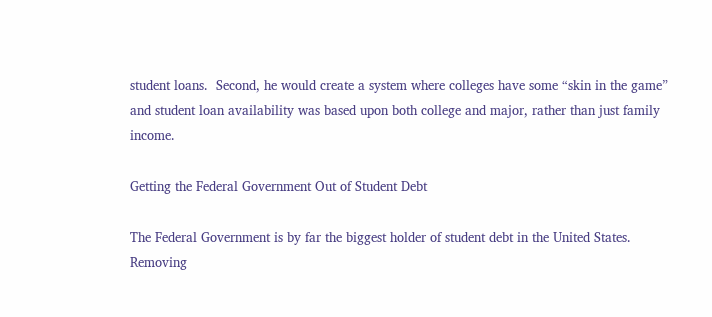student loans.  Second, he would create a system where colleges have some “skin in the game” and student loan availability was based upon both college and major, rather than just family income.

Getting the Federal Government Out of Student Debt

The Federal Government is by far the biggest holder of student debt in the United States.  Removing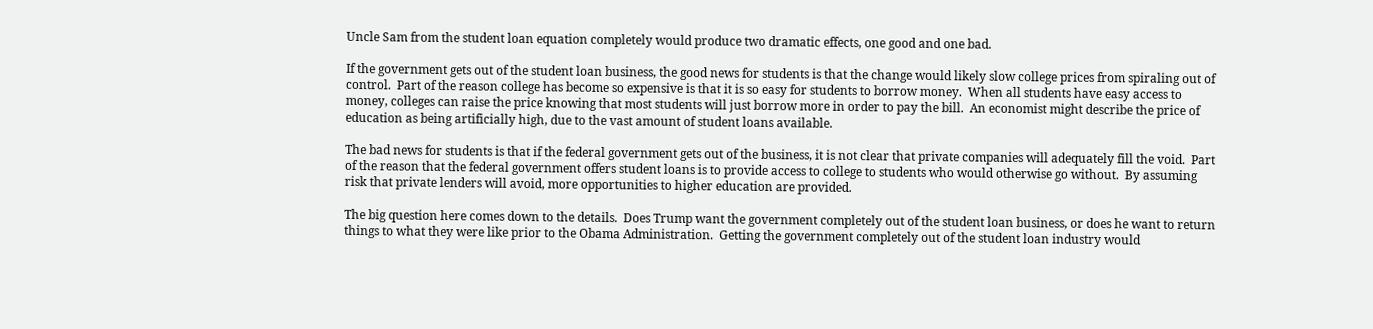Uncle Sam from the student loan equation completely would produce two dramatic effects, one good and one bad.

If the government gets out of the student loan business, the good news for students is that the change would likely slow college prices from spiraling out of control.  Part of the reason college has become so expensive is that it is so easy for students to borrow money.  When all students have easy access to money, colleges can raise the price knowing that most students will just borrow more in order to pay the bill.  An economist might describe the price of education as being artificially high, due to the vast amount of student loans available.

The bad news for students is that if the federal government gets out of the business, it is not clear that private companies will adequately fill the void.  Part of the reason that the federal government offers student loans is to provide access to college to students who would otherwise go without.  By assuming risk that private lenders will avoid, more opportunities to higher education are provided.

The big question here comes down to the details.  Does Trump want the government completely out of the student loan business, or does he want to return things to what they were like prior to the Obama Administration.  Getting the government completely out of the student loan industry would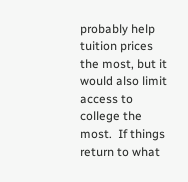probably help tuition prices the most, but it would also limit access to college the most.  If things return to what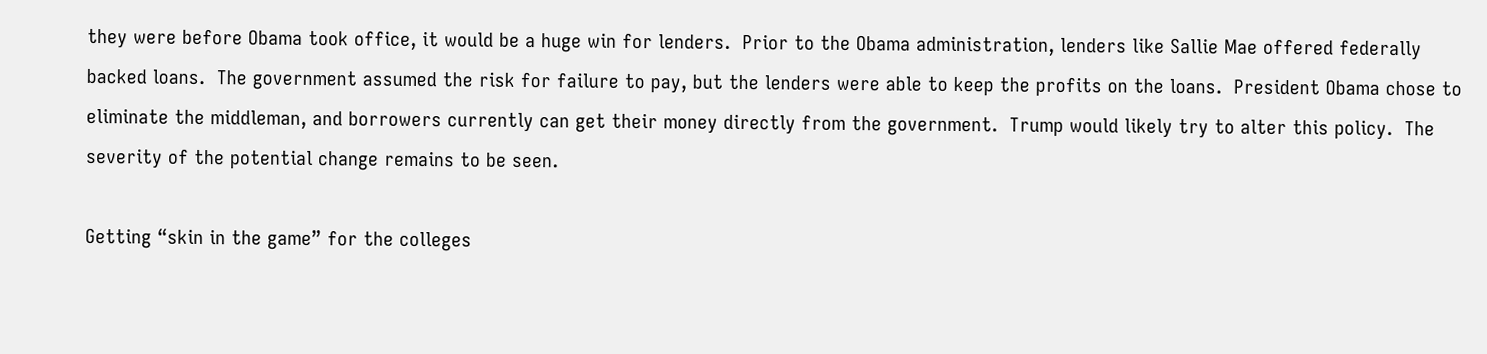they were before Obama took office, it would be a huge win for lenders.  Prior to the Obama administration, lenders like Sallie Mae offered federally backed loans.  The government assumed the risk for failure to pay, but the lenders were able to keep the profits on the loans.  President Obama chose to eliminate the middleman, and borrowers currently can get their money directly from the government.  Trump would likely try to alter this policy.  The severity of the potential change remains to be seen.

Getting “skin in the game” for the colleges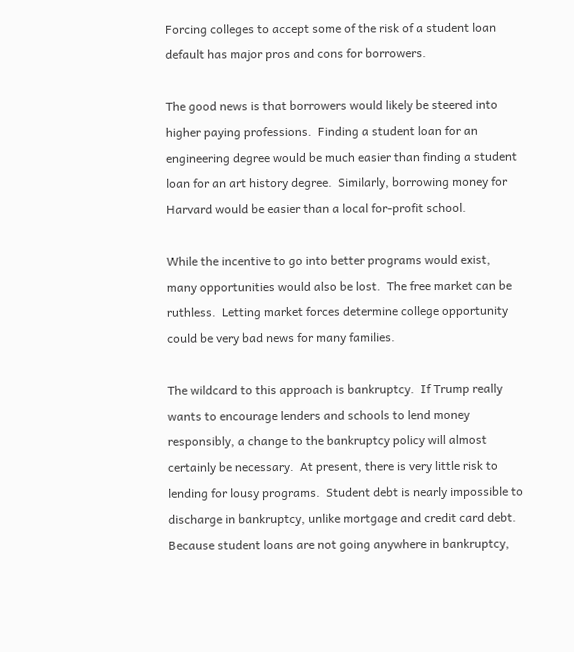Forcing colleges to accept some of the risk of a student loan default has major pros and cons for borrowers.

The good news is that borrowers would likely be steered into higher paying professions.  Finding a student loan for an engineering degree would be much easier than finding a student loan for an art history degree.  Similarly, borrowing money for Harvard would be easier than a local for-profit school.

While the incentive to go into better programs would exist, many opportunities would also be lost.  The free market can be ruthless.  Letting market forces determine college opportunity could be very bad news for many families.

The wildcard to this approach is bankruptcy.  If Trump really wants to encourage lenders and schools to lend money responsibly, a change to the bankruptcy policy will almost certainly be necessary.  At present, there is very little risk to lending for lousy programs.  Student debt is nearly impossible to discharge in bankruptcy, unlike mortgage and credit card debt.  Because student loans are not going anywhere in bankruptcy,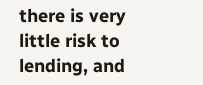there is very little risk to lending, and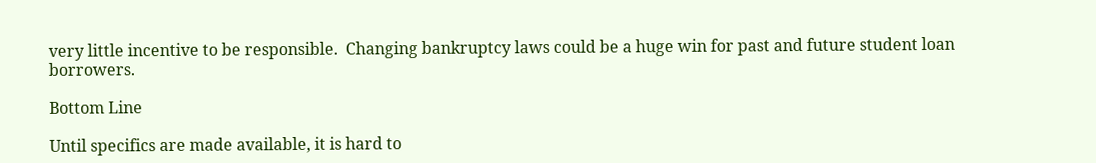very little incentive to be responsible.  Changing bankruptcy laws could be a huge win for past and future student loan borrowers.

Bottom Line

Until specifics are made available, it is hard to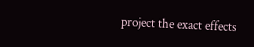project the exact effects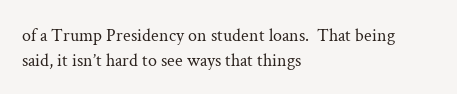of a Trump Presidency on student loans.  That being said, it isn’t hard to see ways that things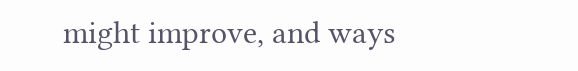might improve, and ways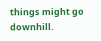things might go downhill.